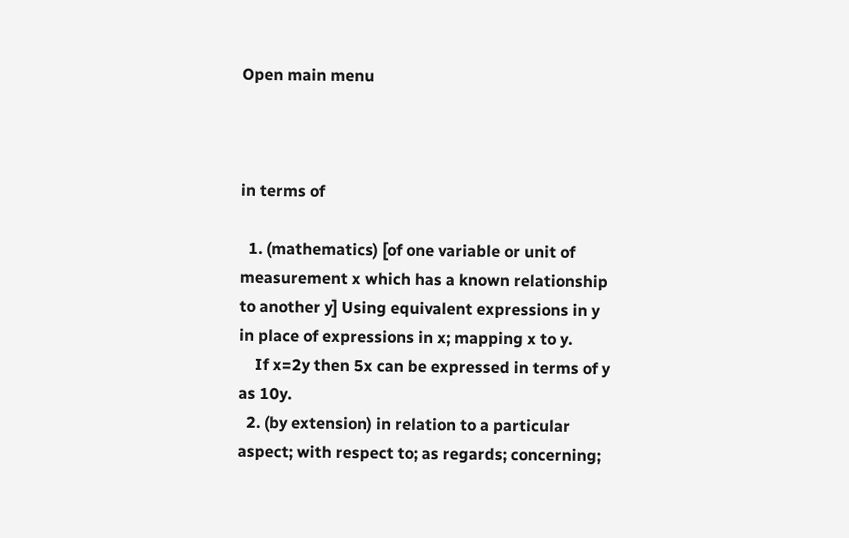Open main menu



in terms of

  1. (mathematics) [of one variable or unit of measurement x which has a known relationship to another y] Using equivalent expressions in y in place of expressions in x; mapping x to y.
    If x=2y then 5x can be expressed in terms of y as 10y.
  2. (by extension) in relation to a particular aspect; with respect to; as regards; concerning;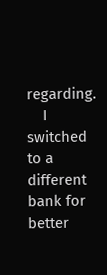regarding.
    I switched to a different bank for better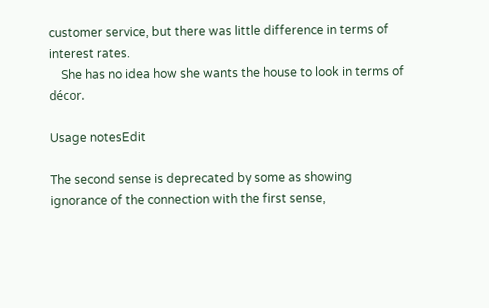customer service, but there was little difference in terms of interest rates.
    She has no idea how she wants the house to look in terms of décor.

Usage notesEdit

The second sense is deprecated by some as showing ignorance of the connection with the first sense,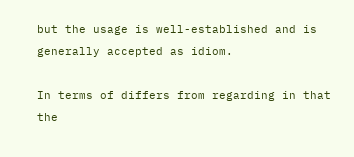but the usage is well-established and is generally accepted as idiom.

In terms of differs from regarding in that the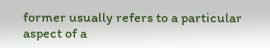former usually refers to a particular aspect of a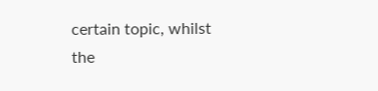certain topic, whilst the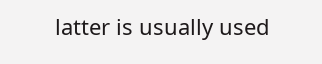latter is usually used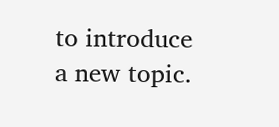to introduce a new topic.